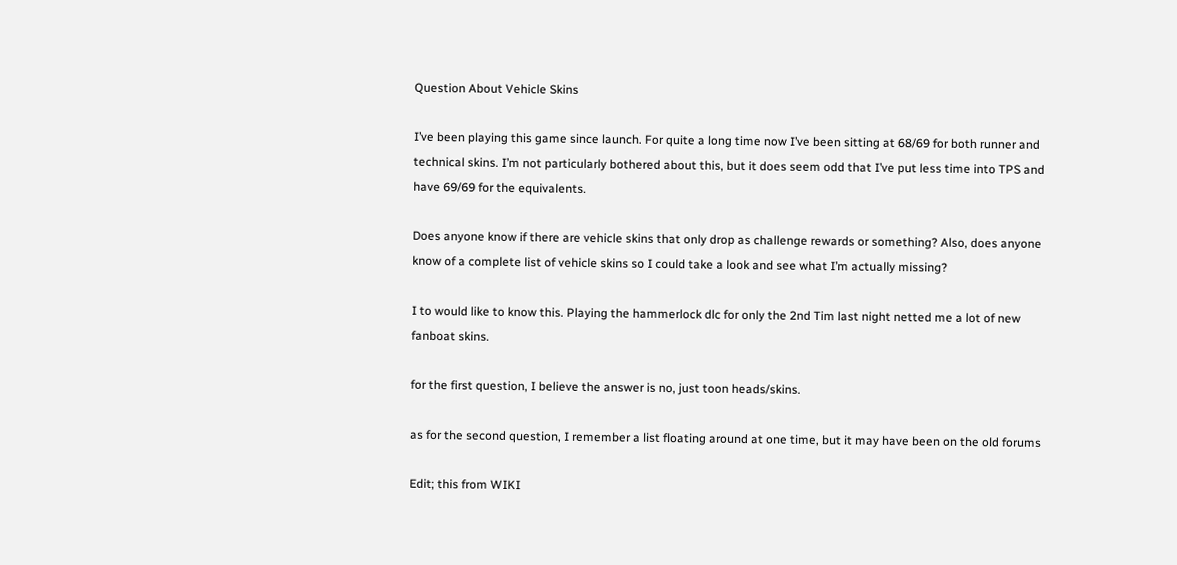Question About Vehicle Skins

I’ve been playing this game since launch. For quite a long time now I’ve been sitting at 68/69 for both runner and technical skins. I’m not particularly bothered about this, but it does seem odd that I’ve put less time into TPS and have 69/69 for the equivalents.

Does anyone know if there are vehicle skins that only drop as challenge rewards or something? Also, does anyone know of a complete list of vehicle skins so I could take a look and see what I’m actually missing?

I to would like to know this. Playing the hammerlock dlc for only the 2nd Tim last night netted me a lot of new fanboat skins.

for the first question, I believe the answer is no, just toon heads/skins.

as for the second question, I remember a list floating around at one time, but it may have been on the old forums

Edit; this from WIKI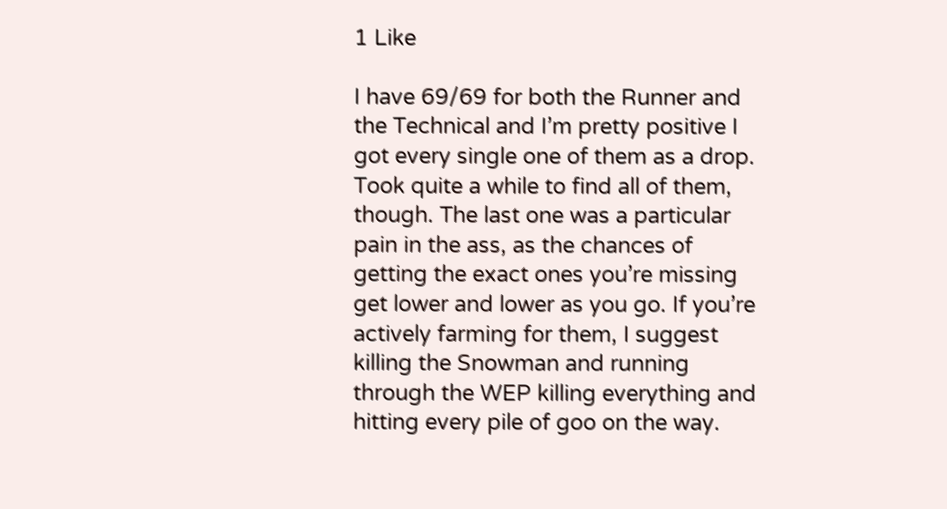1 Like

I have 69/69 for both the Runner and the Technical and I’m pretty positive I got every single one of them as a drop. Took quite a while to find all of them, though. The last one was a particular pain in the ass, as the chances of getting the exact ones you’re missing get lower and lower as you go. If you’re actively farming for them, I suggest killing the Snowman and running through the WEP killing everything and hitting every pile of goo on the way.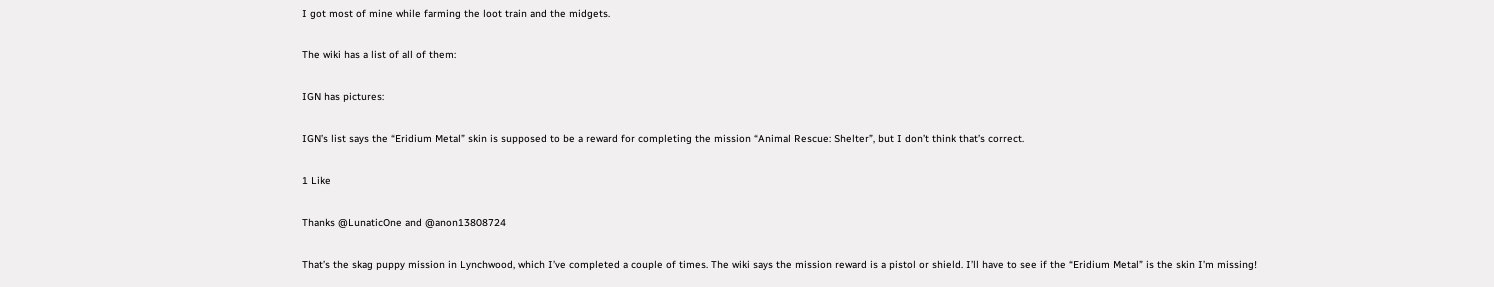I got most of mine while farming the loot train and the midgets.

The wiki has a list of all of them:

IGN has pictures:

IGN’s list says the “Eridium Metal” skin is supposed to be a reward for completing the mission “Animal Rescue: Shelter”, but I don’t think that’s correct.

1 Like

Thanks @LunaticOne and @anon13808724

That’s the skag puppy mission in Lynchwood, which I’ve completed a couple of times. The wiki says the mission reward is a pistol or shield. I’ll have to see if the “Eridium Metal” is the skin I’m missing!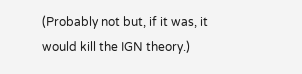(Probably not but, if it was, it would kill the IGN theory.)